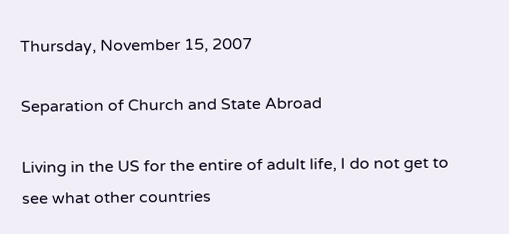Thursday, November 15, 2007

Separation of Church and State Abroad

Living in the US for the entire of adult life, I do not get to see what other countries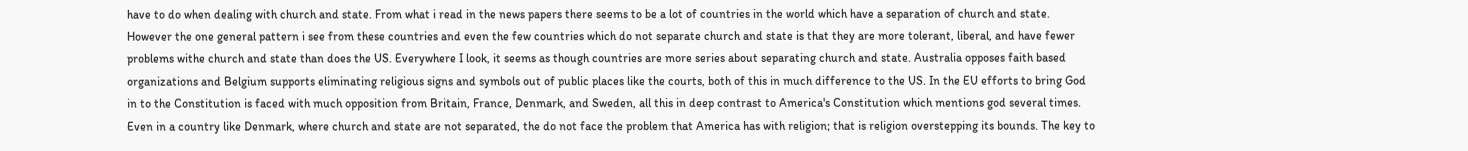have to do when dealing with church and state. From what i read in the news papers there seems to be a lot of countries in the world which have a separation of church and state. However the one general pattern i see from these countries and even the few countries which do not separate church and state is that they are more tolerant, liberal, and have fewer problems withe church and state than does the US. Everywhere I look, it seems as though countries are more series about separating church and state. Australia opposes faith based organizations and Belgium supports eliminating religious signs and symbols out of public places like the courts, both of this in much difference to the US. In the EU efforts to bring God in to the Constitution is faced with much opposition from Britain, France, Denmark, and Sweden, all this in deep contrast to America's Constitution which mentions god several times. Even in a country like Denmark, where church and state are not separated, the do not face the problem that America has with religion; that is religion overstepping its bounds. The key to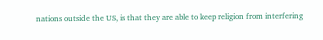nations outside the US, is that they are able to keep religion from interfering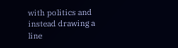with politics and instead drawing a line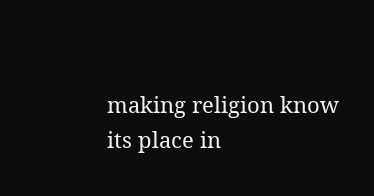making religion know its place in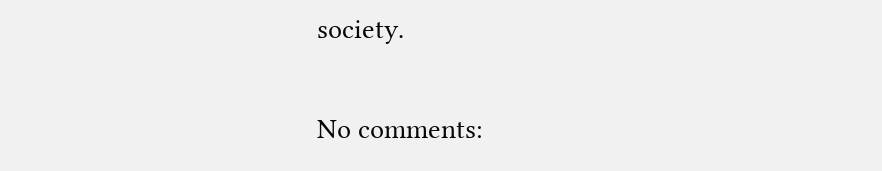society.

No comments: